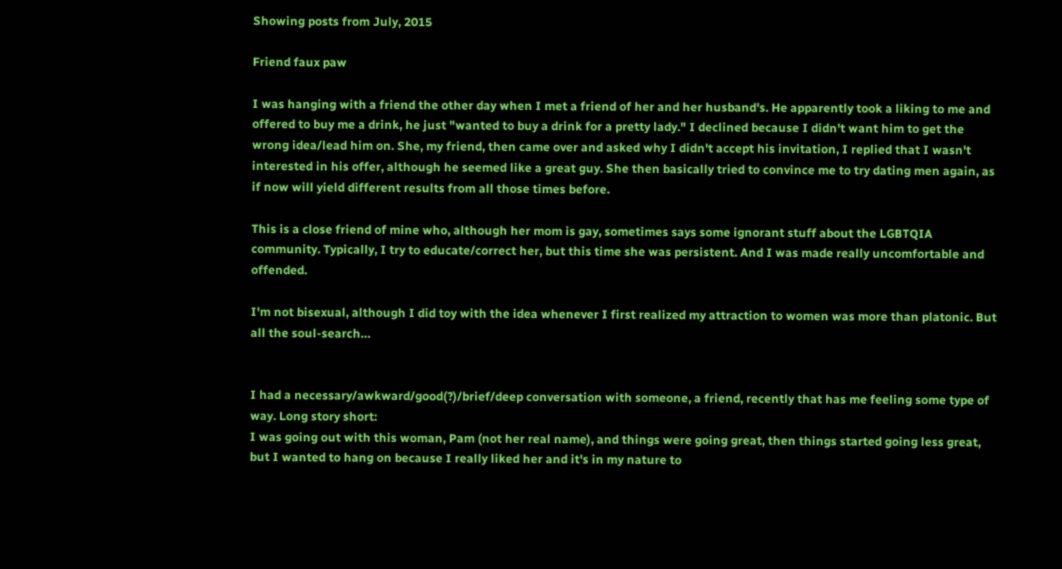Showing posts from July, 2015

Friend faux paw

I was hanging with a friend the other day when I met a friend of her and her husband's. He apparently took a liking to me and offered to buy me a drink, he just "wanted to buy a drink for a pretty lady." I declined because I didn't want him to get the wrong idea/lead him on. She, my friend, then came over and asked why I didn't accept his invitation, I replied that I wasn't interested in his offer, although he seemed like a great guy. She then basically tried to convince me to try dating men again, as if now will yield different results from all those times before.

This is a close friend of mine who, although her mom is gay, sometimes says some ignorant stuff about the LGBTQIA community. Typically, I try to educate/correct her, but this time she was persistent. And I was made really uncomfortable and offended.

I'm not bisexual, although I did toy with the idea whenever I first realized my attraction to women was more than platonic. But all the soul-search…


I had a necessary/awkward/good(?)/brief/deep conversation with someone, a friend, recently that has me feeling some type of way. Long story short:
I was going out with this woman, Pam (not her real name), and things were going great, then things started going less great, but I wanted to hang on because I really liked her and it's in my nature to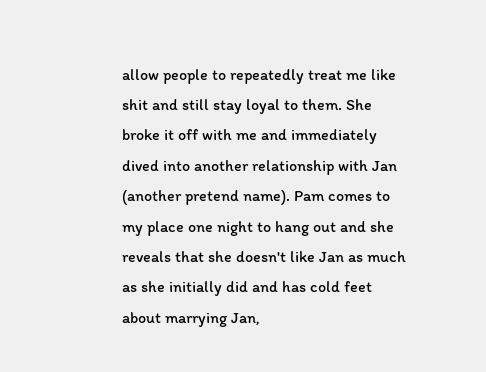allow people to repeatedly treat me like shit and still stay loyal to them. She broke it off with me and immediately dived into another relationship with Jan (another pretend name). Pam comes to my place one night to hang out and she reveals that she doesn't like Jan as much as she initially did and has cold feet about marrying Jan,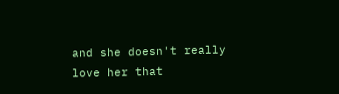and she doesn't really love her that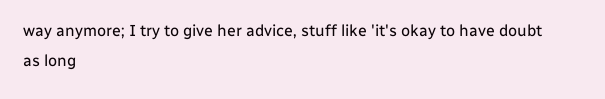way anymore; I try to give her advice, stuff like 'it's okay to have doubt as long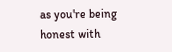as you're being honest with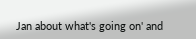Jan about what's going on' and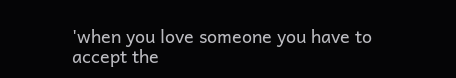'when you love someone you have to accept the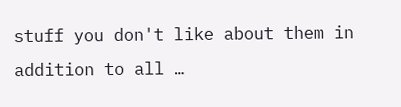stuff you don't like about them in addition to all …